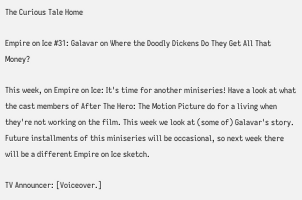The Curious Tale Home

Empire on Ice #31: Galavar on Where the Doodly Dickens Do They Get All That Money?

This week, on Empire on Ice: It's time for another miniseries! Have a look at what the cast members of After The Hero: The Motion Picture do for a living when they're not working on the film. This week we look at (some of) Galavar's story. Future installments of this miniseries will be occasional, so next week there will be a different Empire on Ice sketch.

TV Announcer: [Voiceover.]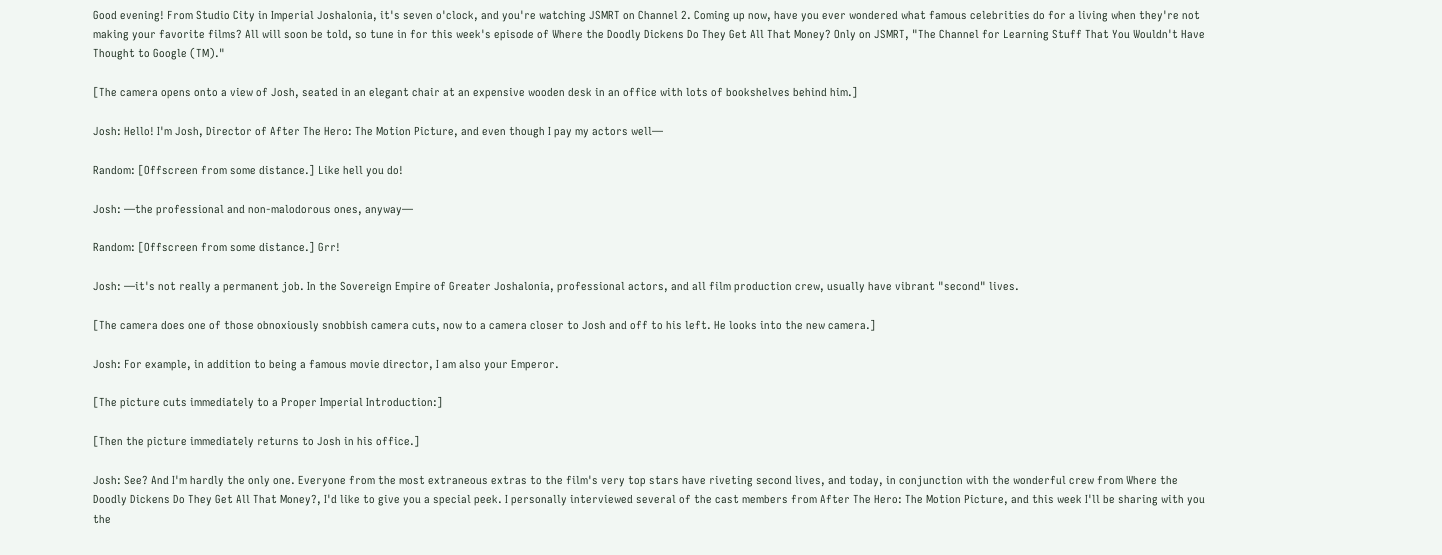Good evening! From Studio City in Imperial Joshalonia, it's seven o'clock, and you're watching JSMRT on Channel 2. Coming up now, have you ever wondered what famous celebrities do for a living when they're not making your favorite films? All will soon be told, so tune in for this week's episode of Where the Doodly Dickens Do They Get All That Money? Only on JSMRT, "The Channel for Learning Stuff That You Wouldn't Have Thought to Google (TM)."

[The camera opens onto a view of Josh, seated in an elegant chair at an expensive wooden desk in an office with lots of bookshelves behind him.]

Josh: Hello! I'm Josh, Director of After The Hero: The Motion Picture, and even though I pay my actors well—

Random: [Offscreen from some distance.] Like hell you do!

Josh: —the professional and non-malodorous ones, anyway—

Random: [Offscreen from some distance.] Grr!

Josh: —it's not really a permanent job. In the Sovereign Empire of Greater Joshalonia, professional actors, and all film production crew, usually have vibrant "second" lives.

[The camera does one of those obnoxiously snobbish camera cuts, now to a camera closer to Josh and off to his left. He looks into the new camera.]

Josh: For example, in addition to being a famous movie director, I am also your Emperor.

[The picture cuts immediately to a Proper Imperial Introduction:]

[Then the picture immediately returns to Josh in his office.]

Josh: See? And I'm hardly the only one. Everyone from the most extraneous extras to the film's very top stars have riveting second lives, and today, in conjunction with the wonderful crew from Where the Doodly Dickens Do They Get All That Money?, I'd like to give you a special peek. I personally interviewed several of the cast members from After The Hero: The Motion Picture, and this week I'll be sharing with you the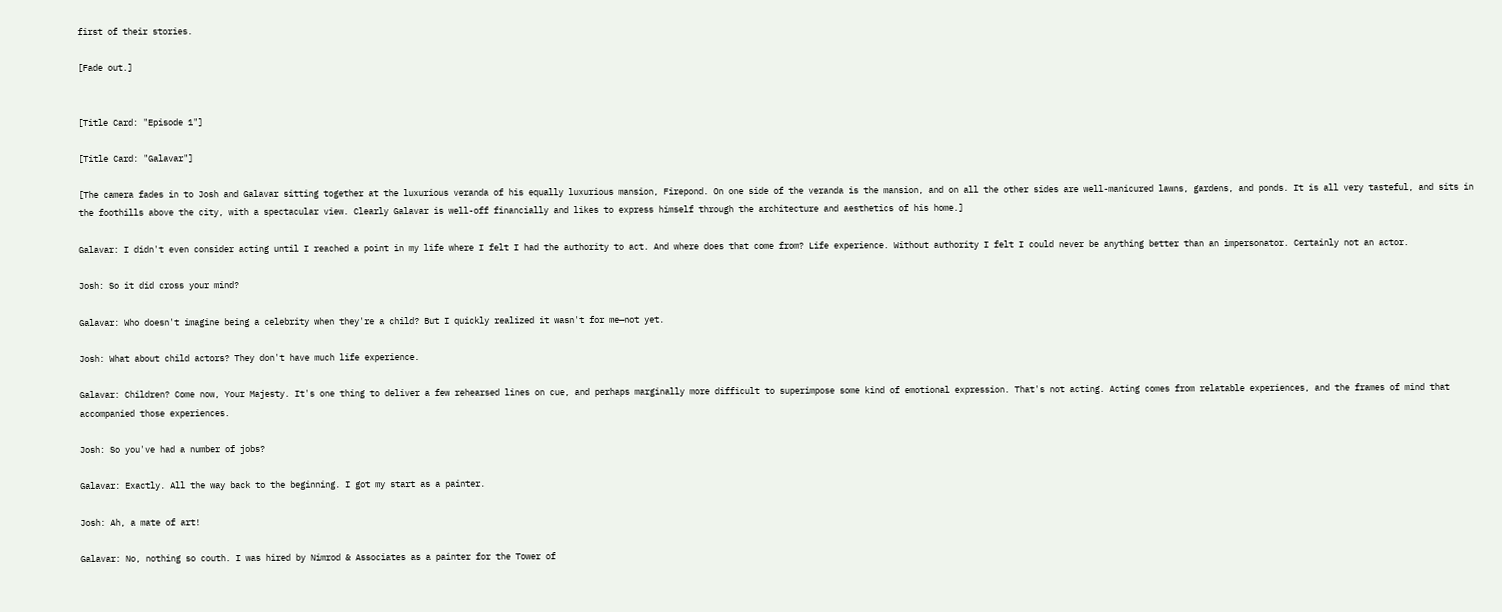first of their stories.

[Fade out.]


[Title Card: "Episode 1"]

[Title Card: "Galavar"]

[The camera fades in to Josh and Galavar sitting together at the luxurious veranda of his equally luxurious mansion, Firepond. On one side of the veranda is the mansion, and on all the other sides are well-manicured lawns, gardens, and ponds. It is all very tasteful, and sits in the foothills above the city, with a spectacular view. Clearly Galavar is well-off financially and likes to express himself through the architecture and aesthetics of his home.]

Galavar: I didn't even consider acting until I reached a point in my life where I felt I had the authority to act. And where does that come from? Life experience. Without authority I felt I could never be anything better than an impersonator. Certainly not an actor.

Josh: So it did cross your mind?

Galavar: Who doesn't imagine being a celebrity when they're a child? But I quickly realized it wasn't for me—not yet.

Josh: What about child actors? They don't have much life experience.

Galavar: Children? Come now, Your Majesty. It's one thing to deliver a few rehearsed lines on cue, and perhaps marginally more difficult to superimpose some kind of emotional expression. That's not acting. Acting comes from relatable experiences, and the frames of mind that accompanied those experiences.

Josh: So you've had a number of jobs?

Galavar: Exactly. All the way back to the beginning. I got my start as a painter.

Josh: Ah, a mate of art!

Galavar: No, nothing so couth. I was hired by Nimrod & Associates as a painter for the Tower of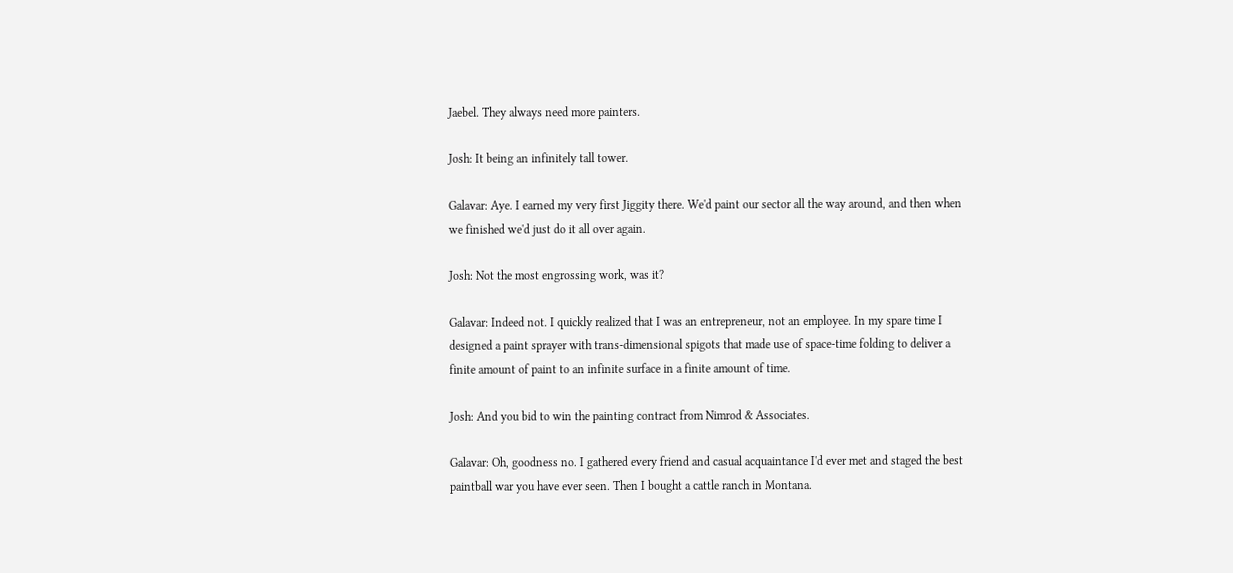Jaebel. They always need more painters.

Josh: It being an infinitely tall tower.

Galavar: Aye. I earned my very first Jiggity there. We'd paint our sector all the way around, and then when we finished we'd just do it all over again.

Josh: Not the most engrossing work, was it?

Galavar: Indeed not. I quickly realized that I was an entrepreneur, not an employee. In my spare time I designed a paint sprayer with trans-dimensional spigots that made use of space-time folding to deliver a finite amount of paint to an infinite surface in a finite amount of time.

Josh: And you bid to win the painting contract from Nimrod & Associates.

Galavar: Oh, goodness no. I gathered every friend and casual acquaintance I'd ever met and staged the best paintball war you have ever seen. Then I bought a cattle ranch in Montana.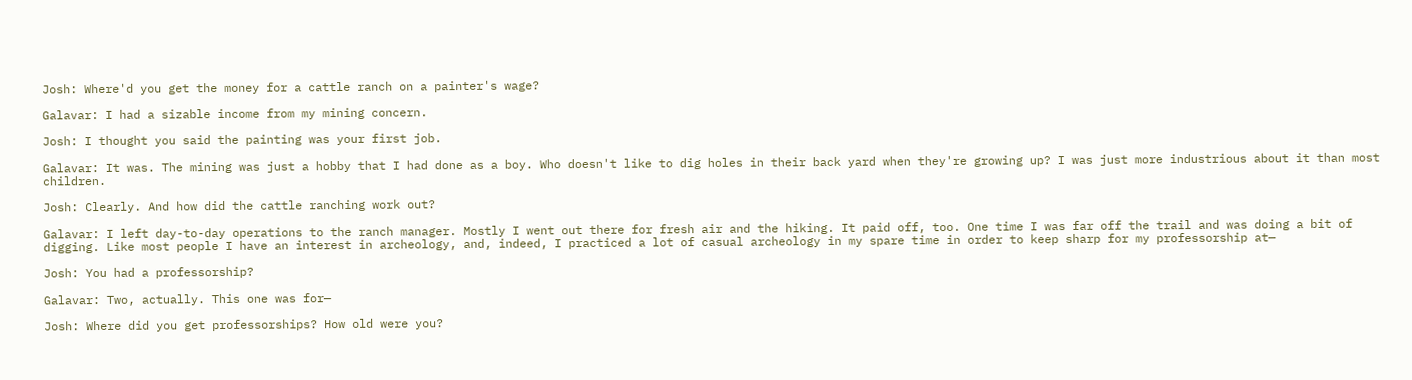Josh: Where'd you get the money for a cattle ranch on a painter's wage?

Galavar: I had a sizable income from my mining concern.

Josh: I thought you said the painting was your first job.

Galavar: It was. The mining was just a hobby that I had done as a boy. Who doesn't like to dig holes in their back yard when they're growing up? I was just more industrious about it than most children.

Josh: Clearly. And how did the cattle ranching work out?

Galavar: I left day-to-day operations to the ranch manager. Mostly I went out there for fresh air and the hiking. It paid off, too. One time I was far off the trail and was doing a bit of digging. Like most people I have an interest in archeology, and, indeed, I practiced a lot of casual archeology in my spare time in order to keep sharp for my professorship at—

Josh: You had a professorship?

Galavar: Two, actually. This one was for—

Josh: Where did you get professorships? How old were you?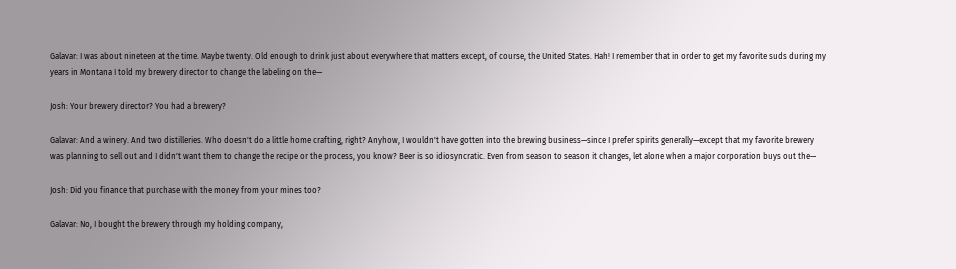Galavar: I was about nineteen at the time. Maybe twenty. Old enough to drink just about everywhere that matters except, of course, the United States. Hah! I remember that in order to get my favorite suds during my years in Montana I told my brewery director to change the labeling on the—

Josh: Your brewery director? You had a brewery?

Galavar: And a winery. And two distilleries. Who doesn't do a little home crafting, right? Anyhow, I wouldn't have gotten into the brewing business—since I prefer spirits generally—except that my favorite brewery was planning to sell out and I didn't want them to change the recipe or the process, you know? Beer is so idiosyncratic. Even from season to season it changes, let alone when a major corporation buys out the—

Josh: Did you finance that purchase with the money from your mines too?

Galavar: No, I bought the brewery through my holding company,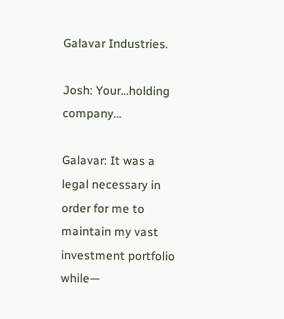Galavar Industries.

Josh: Your…holding company…

Galavar: It was a legal necessary in order for me to maintain my vast investment portfolio while—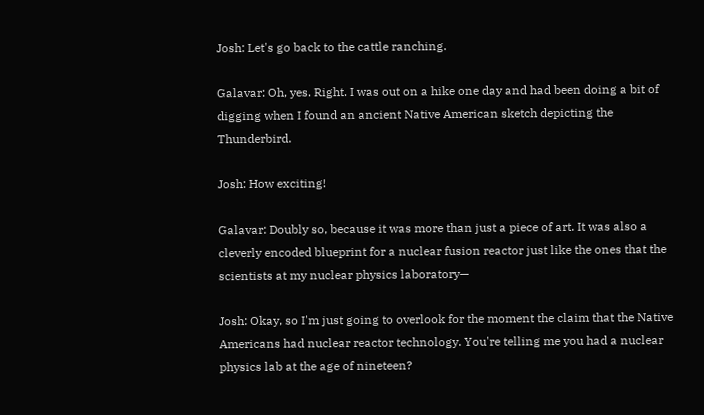Josh: Let's go back to the cattle ranching.

Galavar: Oh, yes. Right. I was out on a hike one day and had been doing a bit of digging when I found an ancient Native American sketch depicting the Thunderbird.

Josh: How exciting!

Galavar: Doubly so, because it was more than just a piece of art. It was also a cleverly encoded blueprint for a nuclear fusion reactor just like the ones that the scientists at my nuclear physics laboratory—

Josh: Okay, so I'm just going to overlook for the moment the claim that the Native Americans had nuclear reactor technology. You're telling me you had a nuclear physics lab at the age of nineteen?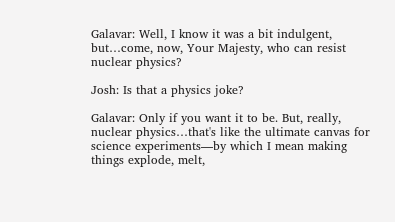Galavar: Well, I know it was a bit indulgent, but…come, now, Your Majesty, who can resist nuclear physics?

Josh: Is that a physics joke?

Galavar: Only if you want it to be. But, really, nuclear physics…that's like the ultimate canvas for science experiments—by which I mean making things explode, melt,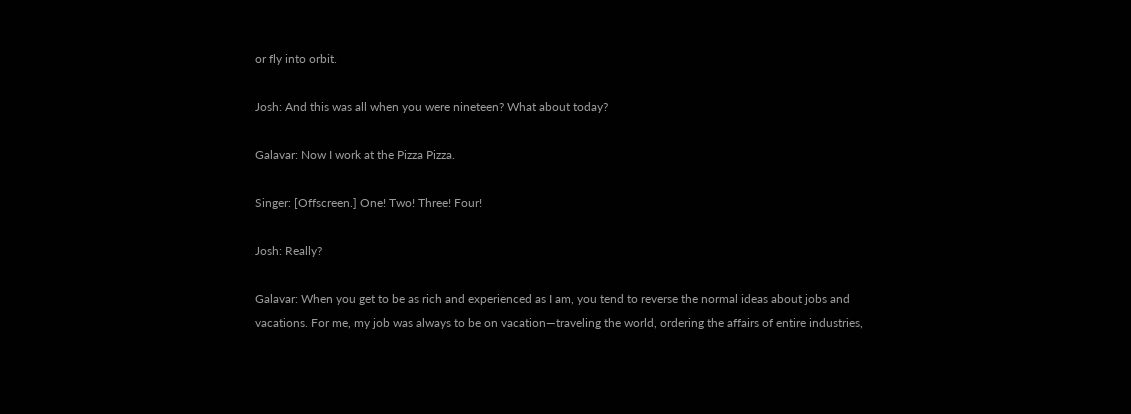or fly into orbit.

Josh: And this was all when you were nineteen? What about today?

Galavar: Now I work at the Pizza Pizza.

Singer: [Offscreen.] One! Two! Three! Four!

Josh: Really?

Galavar: When you get to be as rich and experienced as I am, you tend to reverse the normal ideas about jobs and vacations. For me, my job was always to be on vacation—traveling the world, ordering the affairs of entire industries,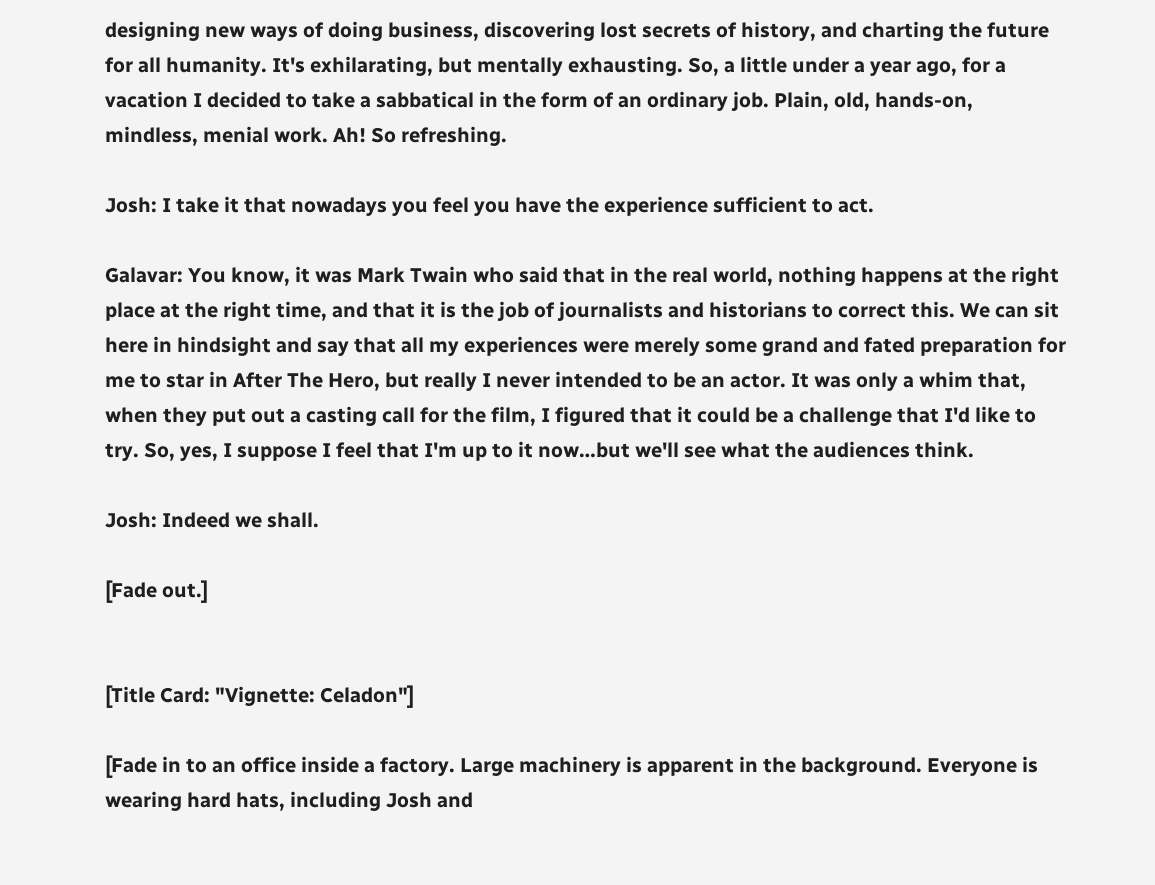designing new ways of doing business, discovering lost secrets of history, and charting the future for all humanity. It's exhilarating, but mentally exhausting. So, a little under a year ago, for a vacation I decided to take a sabbatical in the form of an ordinary job. Plain, old, hands-on, mindless, menial work. Ah! So refreshing.

Josh: I take it that nowadays you feel you have the experience sufficient to act.

Galavar: You know, it was Mark Twain who said that in the real world, nothing happens at the right place at the right time, and that it is the job of journalists and historians to correct this. We can sit here in hindsight and say that all my experiences were merely some grand and fated preparation for me to star in After The Hero, but really I never intended to be an actor. It was only a whim that, when they put out a casting call for the film, I figured that it could be a challenge that I'd like to try. So, yes, I suppose I feel that I'm up to it now…but we'll see what the audiences think.

Josh: Indeed we shall.

[Fade out.]


[Title Card: "Vignette: Celadon"]

[Fade in to an office inside a factory. Large machinery is apparent in the background. Everyone is wearing hard hats, including Josh and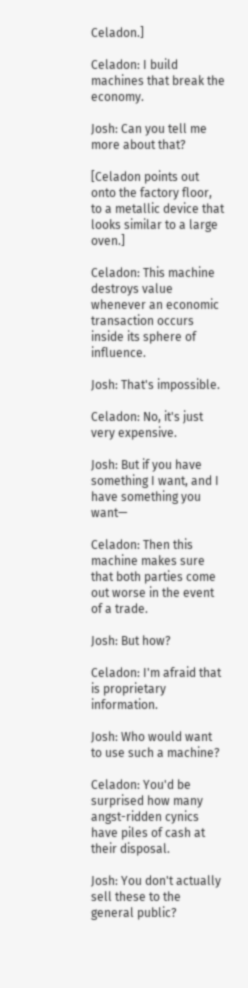Celadon.]

Celadon: I build machines that break the economy.

Josh: Can you tell me more about that?

[Celadon points out onto the factory floor, to a metallic device that looks similar to a large oven.]

Celadon: This machine destroys value whenever an economic transaction occurs inside its sphere of influence.

Josh: That's impossible.

Celadon: No, it's just very expensive.

Josh: But if you have something I want, and I have something you want—

Celadon: Then this machine makes sure that both parties come out worse in the event of a trade.

Josh: But how?

Celadon: I'm afraid that is proprietary information.

Josh: Who would want to use such a machine?

Celadon: You'd be surprised how many angst-ridden cynics have piles of cash at their disposal.

Josh: You don't actually sell these to the general public?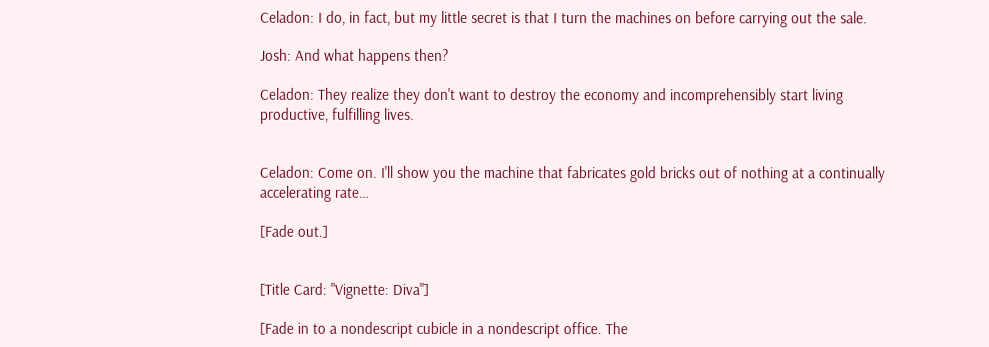Celadon: I do, in fact, but my little secret is that I turn the machines on before carrying out the sale.

Josh: And what happens then?

Celadon: They realize they don't want to destroy the economy and incomprehensibly start living productive, fulfilling lives.


Celadon: Come on. I'll show you the machine that fabricates gold bricks out of nothing at a continually accelerating rate…

[Fade out.]


[Title Card: "Vignette: Diva"]

[Fade in to a nondescript cubicle in a nondescript office. The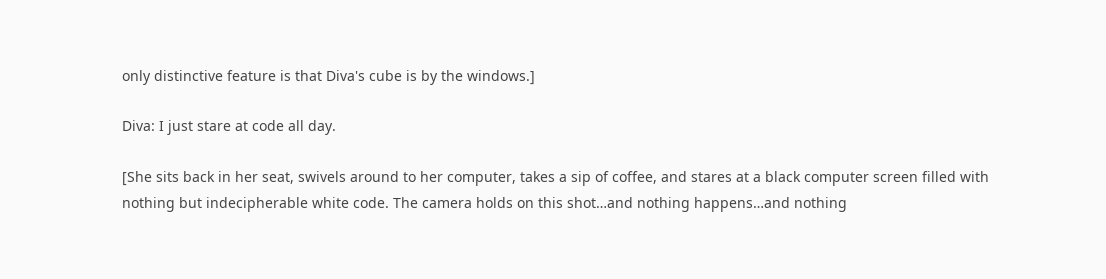only distinctive feature is that Diva's cube is by the windows.]

Diva: I just stare at code all day.

[She sits back in her seat, swivels around to her computer, takes a sip of coffee, and stares at a black computer screen filled with nothing but indecipherable white code. The camera holds on this shot…and nothing happens…and nothing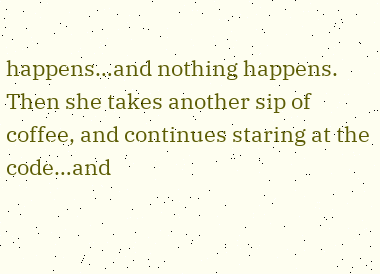happens…and nothing happens. Then she takes another sip of coffee, and continues staring at the code…and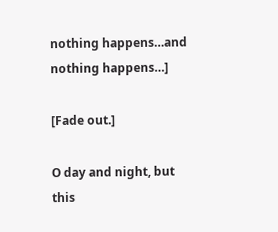nothing happens…and nothing happens…]

[Fade out.]

O day and night, but this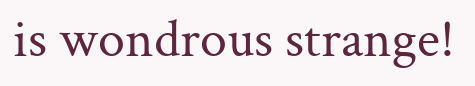is wondrous strange!